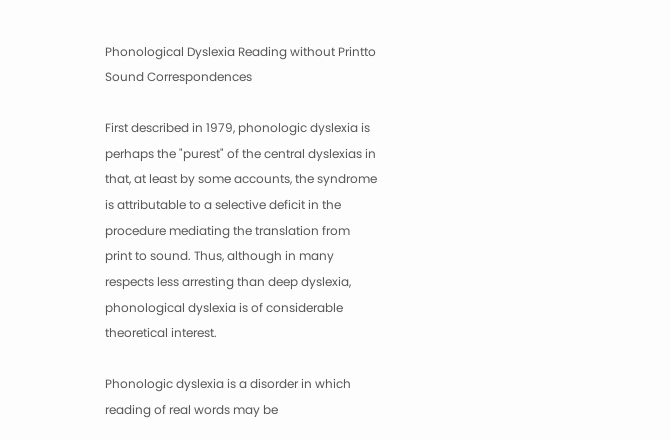Phonological Dyslexia Reading without Printto Sound Correspondences

First described in 1979, phonologic dyslexia is perhaps the "purest" of the central dyslexias in that, at least by some accounts, the syndrome is attributable to a selective deficit in the procedure mediating the translation from print to sound. Thus, although in many respects less arresting than deep dyslexia, phonological dyslexia is of considerable theoretical interest.

Phonologic dyslexia is a disorder in which reading of real words may be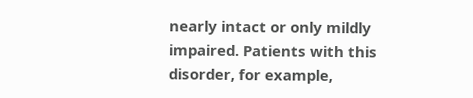nearly intact or only mildly impaired. Patients with this disorder, for example,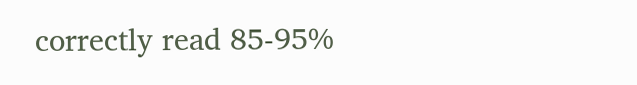correctly read 85-95%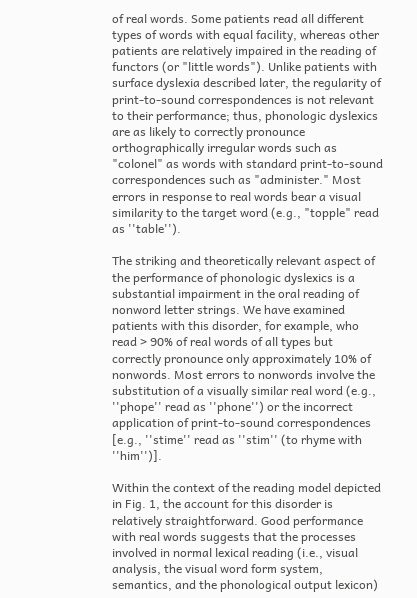of real words. Some patients read all different types of words with equal facility, whereas other patients are relatively impaired in the reading of functors (or "little words"). Unlike patients with surface dyslexia described later, the regularity of print-to-sound correspondences is not relevant to their performance; thus, phonologic dyslexics are as likely to correctly pronounce orthographically irregular words such as "colonel" as words with standard print-to-sound correspondences such as "administer." Most errors in response to real words bear a visual similarity to the target word (e.g., "topple" read as ''table'').

The striking and theoretically relevant aspect of the performance of phonologic dyslexics is a substantial impairment in the oral reading of nonword letter strings. We have examined patients with this disorder, for example, who read > 90% of real words of all types but correctly pronounce only approximately 10% of nonwords. Most errors to nonwords involve the substitution of a visually similar real word (e.g., ''phope'' read as ''phone'') or the incorrect application of print-to-sound correspondences [e.g., ''stime'' read as ''stim'' (to rhyme with ''him'')].

Within the context of the reading model depicted in Fig. 1, the account for this disorder is relatively straightforward. Good performance with real words suggests that the processes involved in normal lexical reading (i.e., visual analysis, the visual word form system, semantics, and the phonological output lexicon)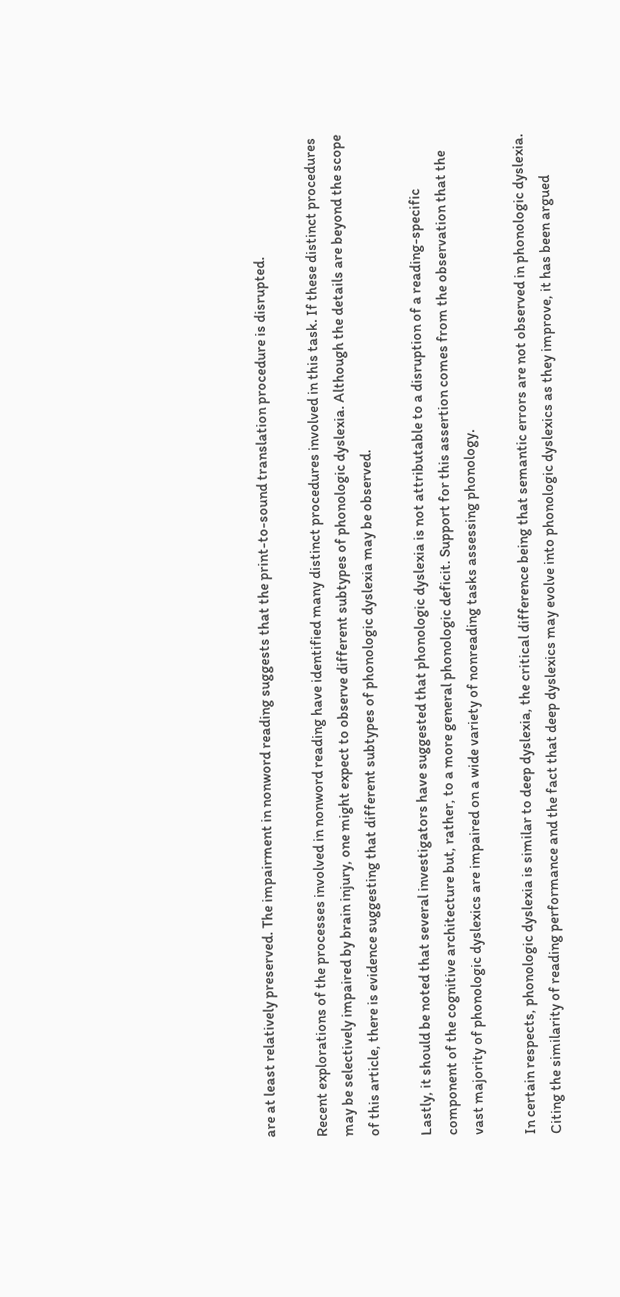are at least relatively preserved. The impairment in nonword reading suggests that the print-to-sound translation procedure is disrupted.

Recent explorations of the processes involved in nonword reading have identified many distinct procedures involved in this task. If these distinct procedures may be selectively impaired by brain injury, one might expect to observe different subtypes of phonologic dyslexia. Although the details are beyond the scope of this article, there is evidence suggesting that different subtypes of phonologic dyslexia may be observed.

Lastly, it should be noted that several investigators have suggested that phonologic dyslexia is not attributable to a disruption of a reading-specific component of the cognitive architecture but, rather, to a more general phonologic deficit. Support for this assertion comes from the observation that the vast majority of phonologic dyslexics are impaired on a wide variety of nonreading tasks assessing phonology.

In certain respects, phonologic dyslexia is similar to deep dyslexia, the critical difference being that semantic errors are not observed in phonologic dyslexia. Citing the similarity of reading performance and the fact that deep dyslexics may evolve into phonologic dyslexics as they improve, it has been argued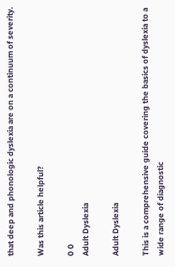that deep and phonologic dyslexia are on a continuum of severity.

Was this article helpful?

0 0
Adult Dyslexia

Adult Dyslexia

This is a comprehensive guide covering the basics of dyslexia to a wide range of diagnostic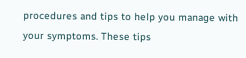procedures and tips to help you manage with your symptoms. These tips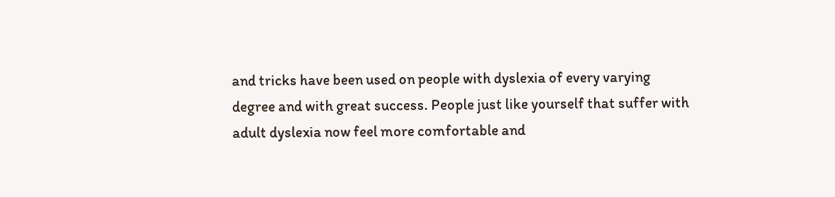and tricks have been used on people with dyslexia of every varying degree and with great success. People just like yourself that suffer with adult dyslexia now feel more comfortable and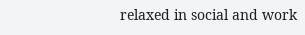relaxed in social and work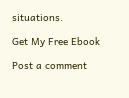situations.

Get My Free Ebook

Post a comment